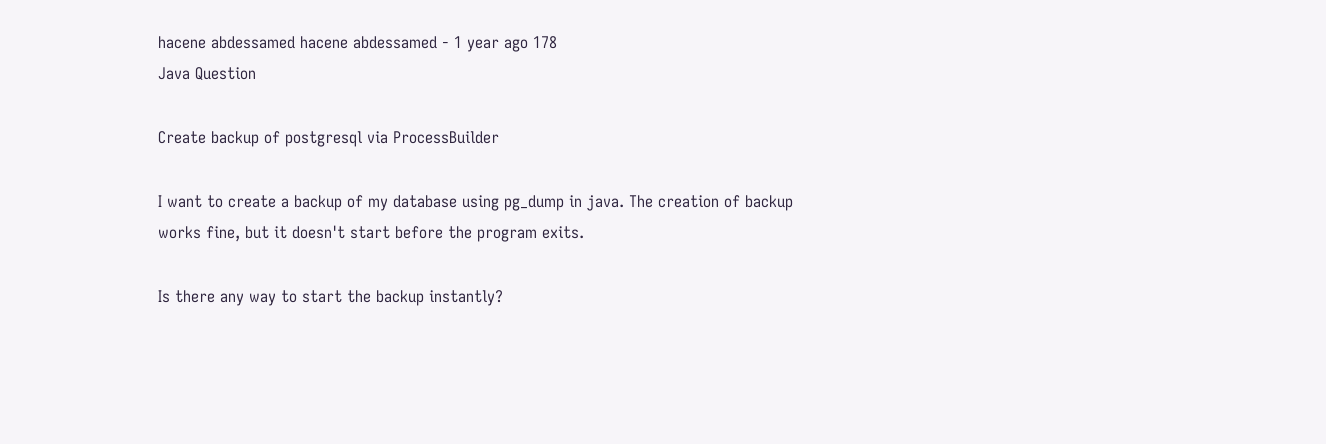hacene abdessamed hacene abdessamed - 1 year ago 178
Java Question

Create backup of postgresql via ProcessBuilder

I want to create a backup of my database using pg_dump in java. The creation of backup works fine, but it doesn't start before the program exits.

Is there any way to start the backup instantly?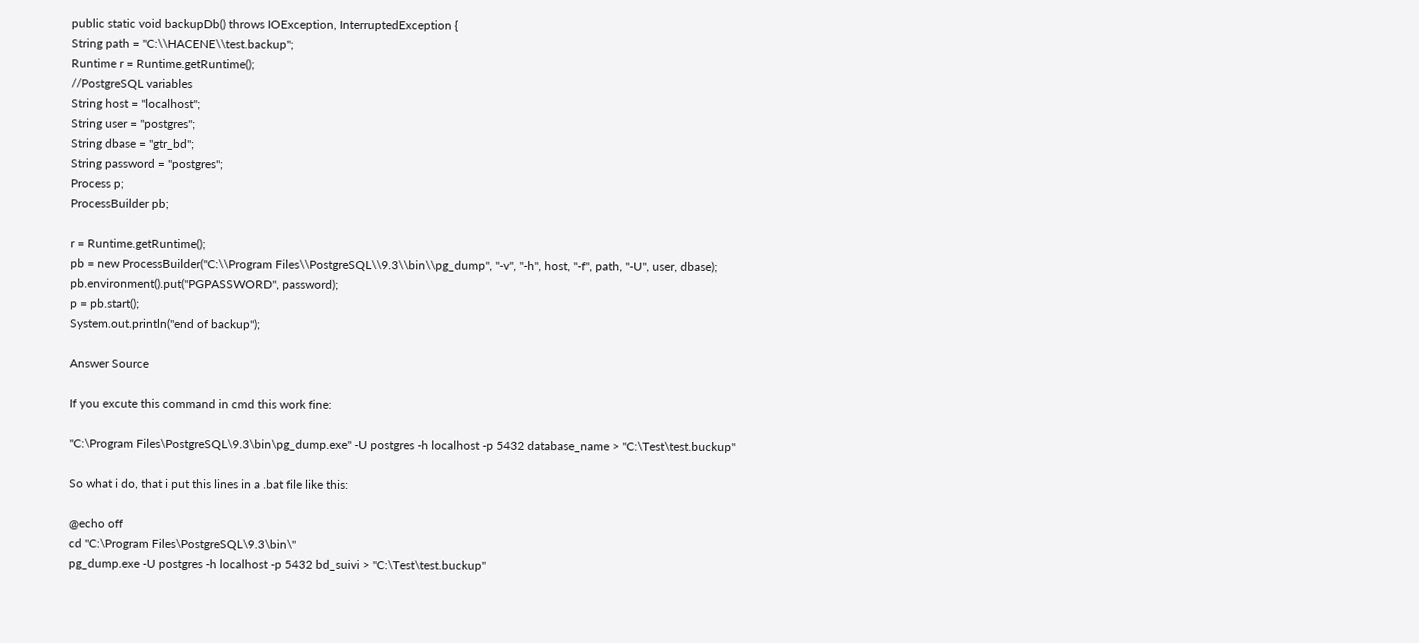public static void backupDb() throws IOException, InterruptedException {
String path = "C:\\HACENE\\test.backup";
Runtime r = Runtime.getRuntime();
//PostgreSQL variables
String host = "localhost";
String user = "postgres";
String dbase = "gtr_bd";
String password = "postgres";
Process p;
ProcessBuilder pb;

r = Runtime.getRuntime();
pb = new ProcessBuilder("C:\\Program Files\\PostgreSQL\\9.3\\bin\\pg_dump", "-v", "-h", host, "-f", path, "-U", user, dbase);
pb.environment().put("PGPASSWORD", password);
p = pb.start();
System.out.println("end of backup");

Answer Source

If you excute this command in cmd this work fine:

"C:\Program Files\PostgreSQL\9.3\bin\pg_dump.exe" -U postgres -h localhost -p 5432 database_name > "C:\Test\test.buckup"

So what i do, that i put this lines in a .bat file like this:

@echo off
cd "C:\Program Files\PostgreSQL\9.3\bin\"
pg_dump.exe -U postgres -h localhost -p 5432 bd_suivi > "C:\Test\test.buckup"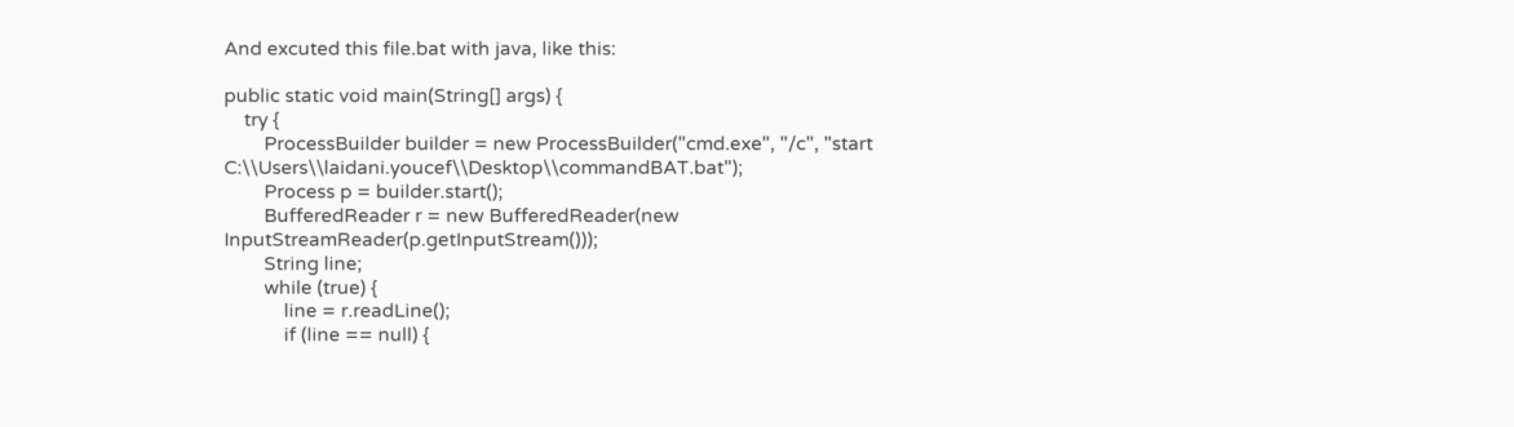And excuted this file.bat with java, like this:

public static void main(String[] args) {
    try {
        ProcessBuilder builder = new ProcessBuilder("cmd.exe", "/c", "start C:\\Users\\laidani.youcef\\Desktop\\commandBAT.bat");
        Process p = builder.start();
        BufferedReader r = new BufferedReader(new InputStreamReader(p.getInputStream()));
        String line;
        while (true) {
            line = r.readLine();
            if (line == null) {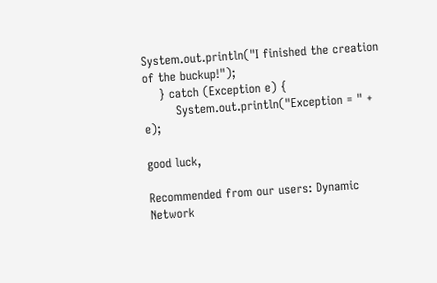System.out.println("I finished the creation of the buckup!");
    } catch (Exception e) {
        System.out.println("Exception = " + e);

good luck,

Recommended from our users: Dynamic Network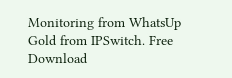Monitoring from WhatsUp Gold from IPSwitch. Free Download